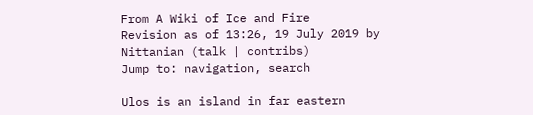From A Wiki of Ice and Fire
Revision as of 13:26, 19 July 2019 by Nittanian (talk | contribs)
Jump to: navigation, search

Ulos is an island in far eastern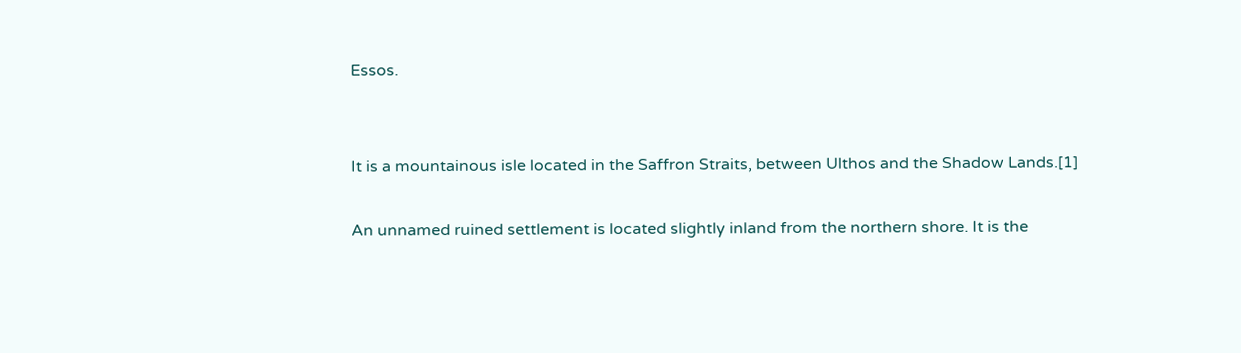Essos.


It is a mountainous isle located in the Saffron Straits, between Ulthos and the Shadow Lands.[1]

An unnamed ruined settlement is located slightly inland from the northern shore. It is the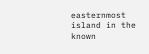easternmost island in the known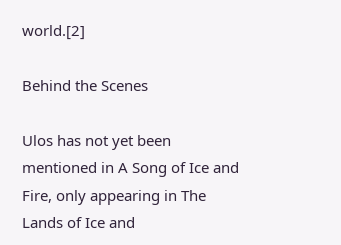world.[2]

Behind the Scenes

Ulos has not yet been mentioned in A Song of Ice and Fire, only appearing in The Lands of Ice and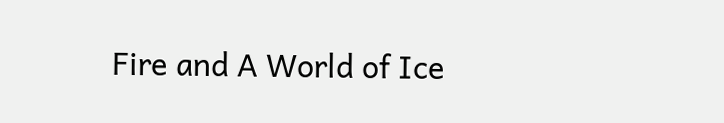Fire and A World of Ice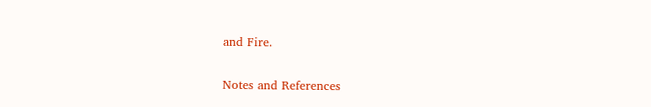and Fire.

Notes and References